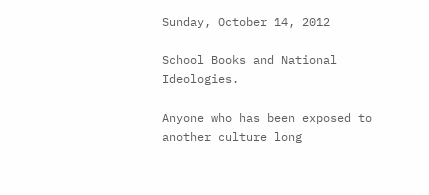Sunday, October 14, 2012

School Books and National Ideologies.

Anyone who has been exposed to another culture long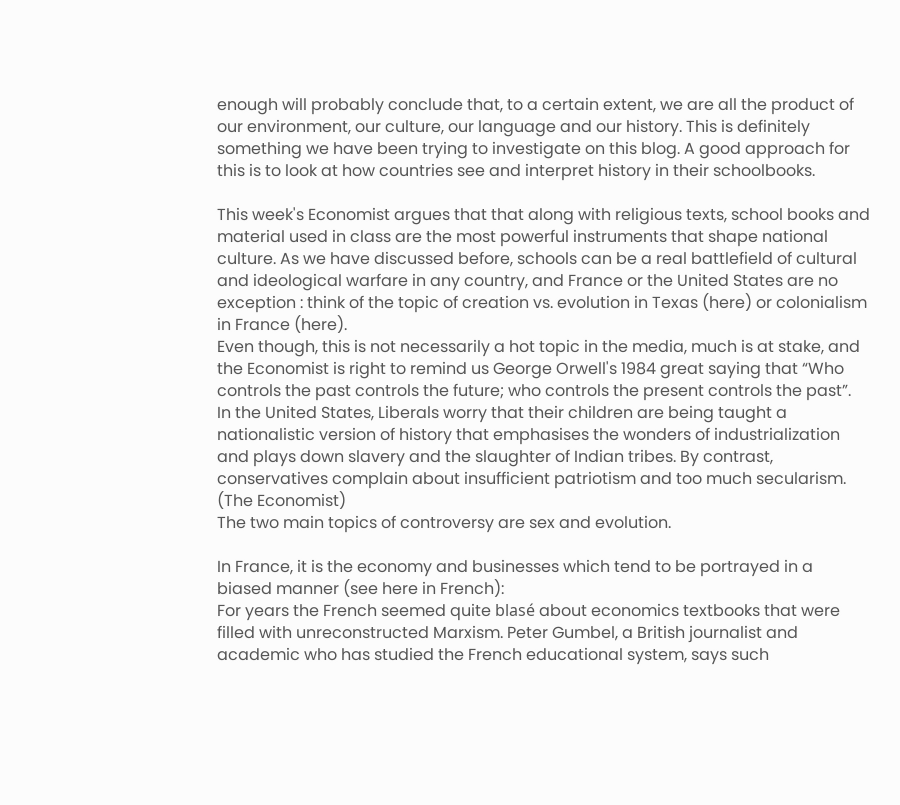enough will probably conclude that, to a certain extent, we are all the product of our environment, our culture, our language and our history. This is definitely something we have been trying to investigate on this blog. A good approach for this is to look at how countries see and interpret history in their schoolbooks.

This week's Economist argues that that along with religious texts, school books and material used in class are the most powerful instruments that shape national culture. As we have discussed before, schools can be a real battlefield of cultural and ideological warfare in any country, and France or the United States are no exception : think of the topic of creation vs. evolution in Texas (here) or colonialism in France (here).
Even though, this is not necessarily a hot topic in the media, much is at stake, and the Economist is right to remind us George Orwell's 1984 great saying that “Who controls the past controls the future; who controls the present controls the past”.
In the United States, Liberals worry that their children are being taught a nationalistic version of history that emphasises the wonders of industrialization and plays down slavery and the slaughter of Indian tribes. By contrast, conservatives complain about insufficient patriotism and too much secularism. (The Economist)
The two main topics of controversy are sex and evolution.

In France, it is the economy and businesses which tend to be portrayed in a biased manner (see here in French):
For years the French seemed quite blasé about economics textbooks that were filled with unreconstructed Marxism. Peter Gumbel, a British journalist and academic who has studied the French educational system, says such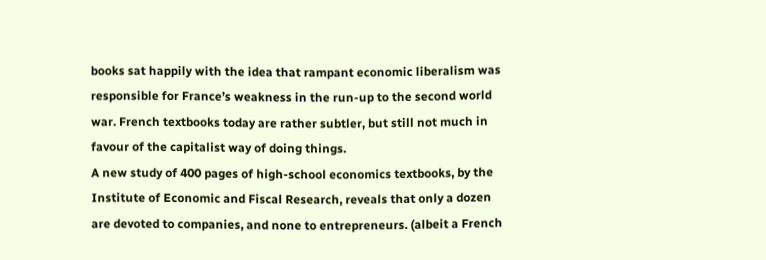books sat happily with the idea that rampant economic liberalism was responsible for France’s weakness in the run-up to the second world war. French textbooks today are rather subtler, but still not much in favour of the capitalist way of doing things.
A new study of 400 pages of high-school economics textbooks, by the Institute of Economic and Fiscal Research, reveals that only a dozen are devoted to companies, and none to entrepreneurs. (albeit a French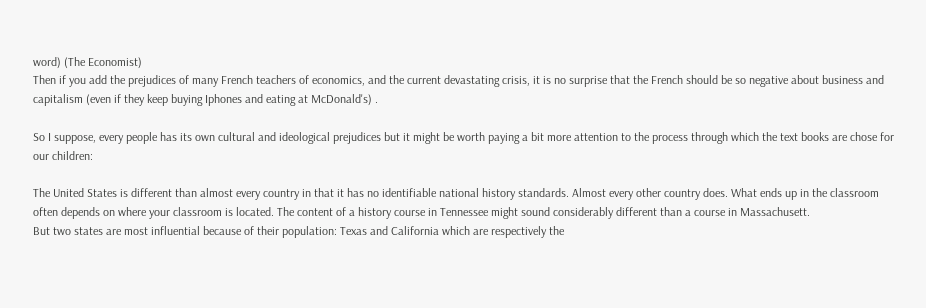word) (The Economist)
Then if you add the prejudices of many French teachers of economics, and the current devastating crisis, it is no surprise that the French should be so negative about business and capitalism (even if they keep buying Iphones and eating at McDonald's) .

So I suppose, every people has its own cultural and ideological prejudices but it might be worth paying a bit more attention to the process through which the text books are chose for our children:

The United States is different than almost every country in that it has no identifiable national history standards. Almost every other country does. What ends up in the classroom often depends on where your classroom is located. The content of a history course in Tennessee might sound considerably different than a course in Massachusett.
But two states are most influential because of their population: Texas and California which are respectively the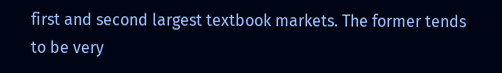first and second largest textbook markets. The former tends to be very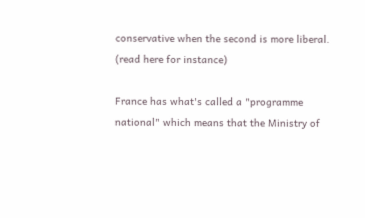conservative when the second is more liberal. (read here for instance)

France has what's called a "programme national" which means that the Ministry of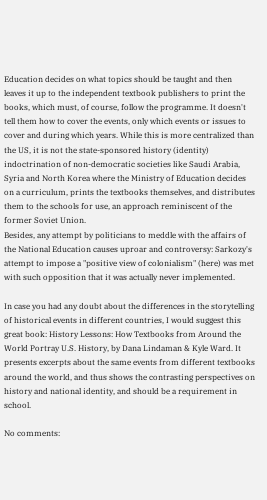Education decides on what topics should be taught and then leaves it up to the independent textbook publishers to print the books, which must, of course, follow the programme. It doesn't tell them how to cover the events, only which events or issues to cover and during which years. While this is more centralized than the US, it is not the state-sponsored history (identity) indoctrination of non-democratic societies like Saudi Arabia, Syria and North Korea where the Ministry of Education decides on a curriculum, prints the textbooks themselves, and distributes them to the schools for use, an approach reminiscent of the former Soviet Union.
Besides, any attempt by politicians to meddle with the affairs of the National Education causes uproar and controversy: Sarkozy's attempt to impose a "positive view of colonialism" (here) was met with such opposition that it was actually never implemented.

In case you had any doubt about the differences in the storytelling of historical events in different countries, I would suggest this great book: History Lessons: How Textbooks from Around the World Portray U.S. History, by Dana Lindaman & Kyle Ward. It presents excerpts about the same events from different textbooks around the world, and thus shows the contrasting perspectives on history and national identity, and should be a requirement in school.

No comments: